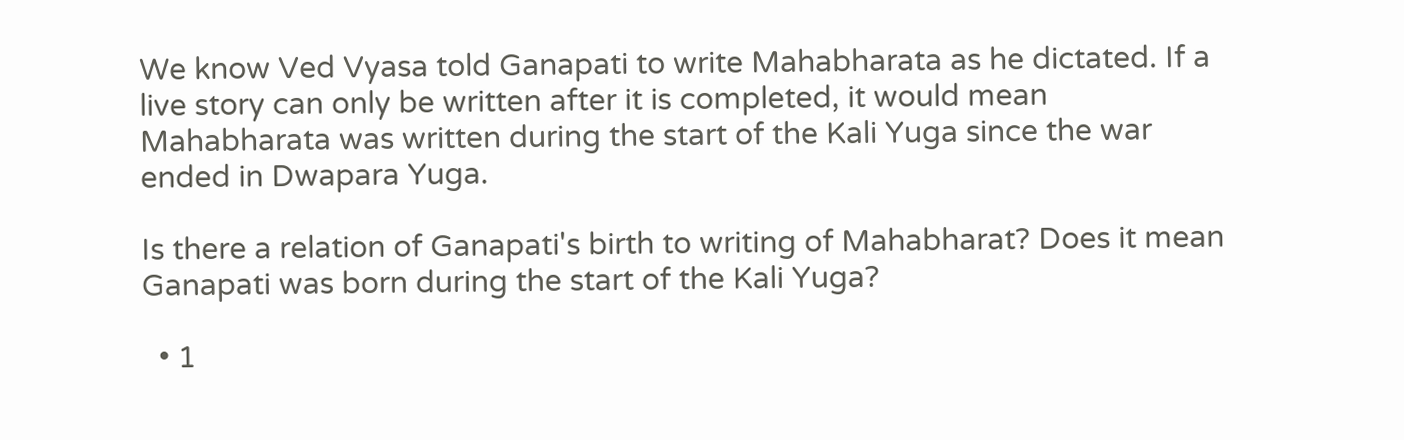We know Ved Vyasa told Ganapati to write Mahabharata as he dictated. If a live story can only be written after it is completed, it would mean Mahabharata was written during the start of the Kali Yuga since the war ended in Dwapara Yuga.

Is there a relation of Ganapati's birth to writing of Mahabharat? Does it mean Ganapati was born during the start of the Kali Yuga?

  • 1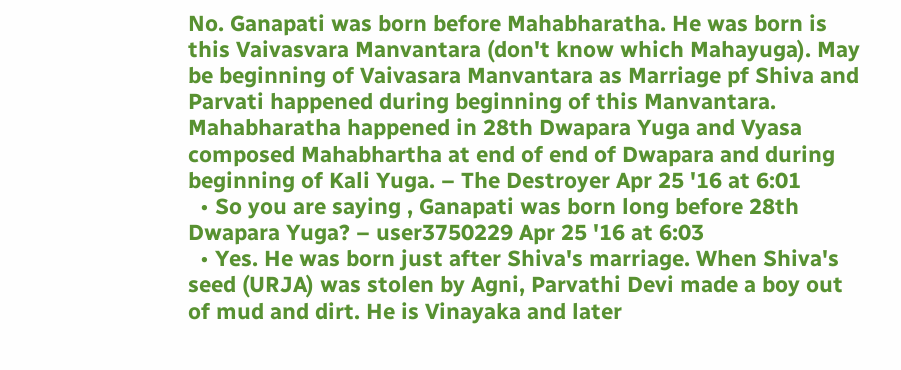No. Ganapati was born before Mahabharatha. He was born is this Vaivasvara Manvantara (don't know which Mahayuga). May be beginning of Vaivasara Manvantara as Marriage pf Shiva and Parvati happened during beginning of this Manvantara. Mahabharatha happened in 28th Dwapara Yuga and Vyasa composed Mahabhartha at end of end of Dwapara and during beginning of Kali Yuga. – The Destroyer Apr 25 '16 at 6:01
  • So you are saying , Ganapati was born long before 28th Dwapara Yuga? – user3750229 Apr 25 '16 at 6:03
  • Yes. He was born just after Shiva's marriage. When Shiva's seed (URJA) was stolen by Agni, Parvathi Devi made a boy out of mud and dirt. He is Vinayaka and later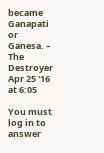became Ganapati or Ganesa. – The Destroyer Apr 25 '16 at 6:05

You must log in to answer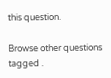this question.

Browse other questions tagged .